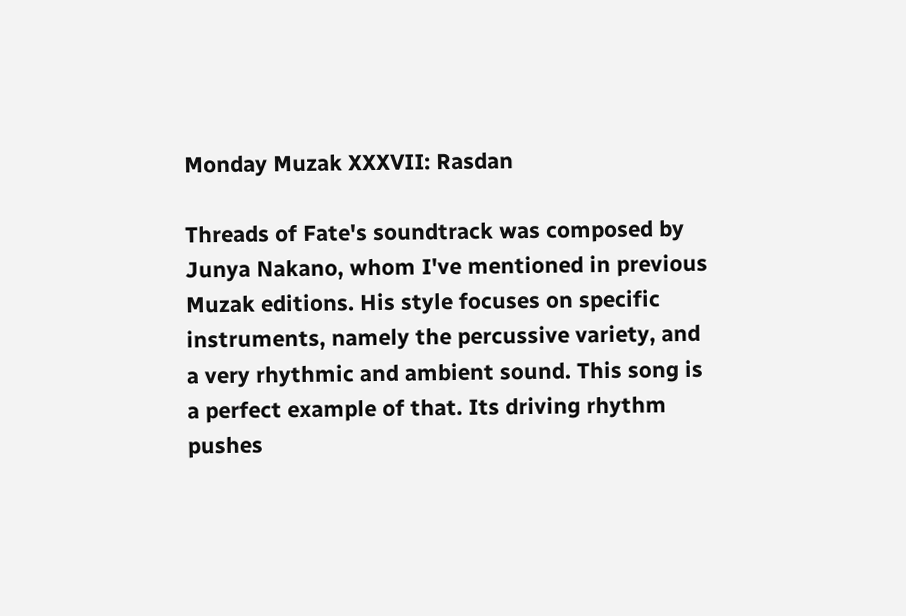Monday Muzak XXXVII: Rasdan

Threads of Fate's soundtrack was composed by Junya Nakano, whom I've mentioned in previous Muzak editions. His style focuses on specific instruments, namely the percussive variety, and a very rhythmic and ambient sound. This song is a perfect example of that. Its driving rhythm pushes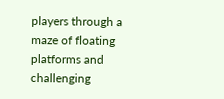players through a maze of floating platforms and challenging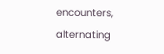encounters, alternating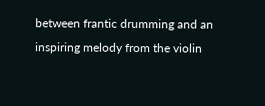between frantic drumming and an inspiring melody from the violin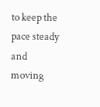to keep the pace steady and moving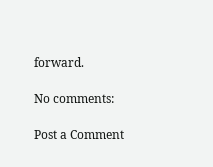forward.

No comments:

Post a Comment